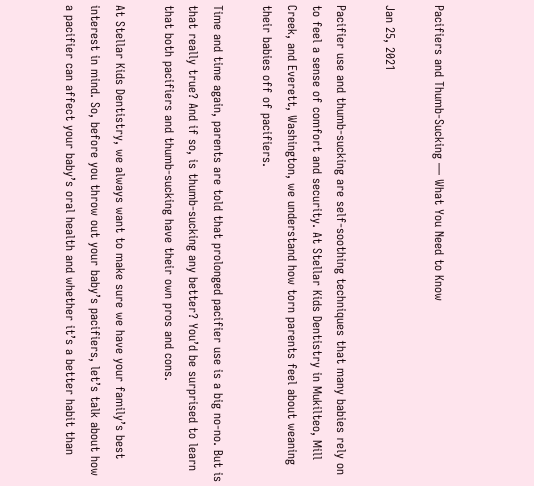Pacifiers and Thumb-Sucking — What You Need to Know

Jan 25, 2021

Pacifier use and thumb-sucking are self-soothing techniques that many babies rely on to feel a sense of comfort and security. At Stellar Kids Dentistry in Mukilteo, Mill Creek, and Everett, Washington, we understand how torn parents feel about weaning their babies off of pacifiers.

Time and time again, parents are told that prolonged pacifier use is a big no-no. But is that really true? And if so, is thumb-sucking any better? You’d be surprised to learn that both pacifiers and thumb-sucking have their own pros and cons.

At Stellar Kids Dentistry, we always want to make sure we have your family’s best interest in mind. So, before you throw out your baby’s pacifiers, let’s talk about how a pacifier can affect your baby’s oral health and whether it’s a better habit than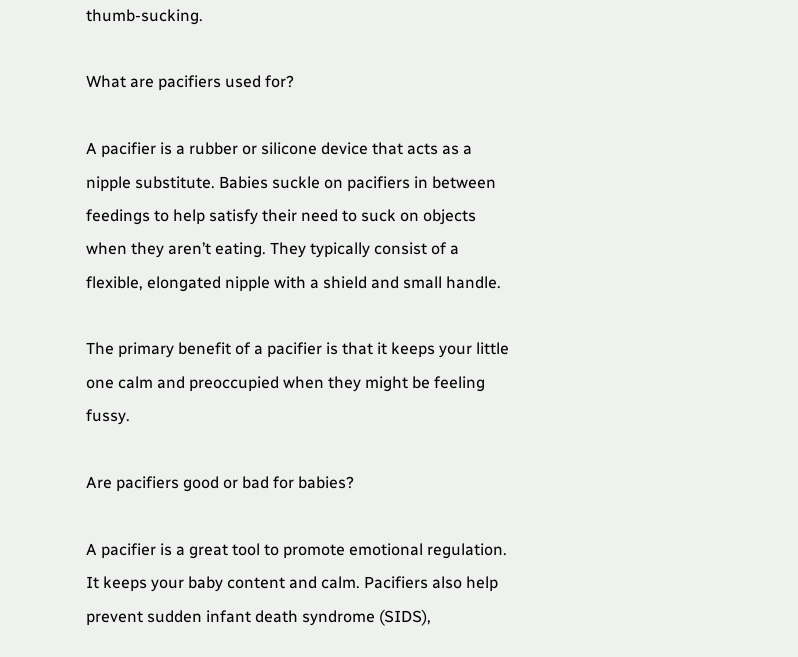thumb-sucking.

What are pacifiers used for?

A pacifier is a rubber or silicone device that acts as a nipple substitute. Babies suckle on pacifiers in between feedings to help satisfy their need to suck on objects when they aren’t eating. They typically consist of a flexible, elongated nipple with a shield and small handle.

The primary benefit of a pacifier is that it keeps your little one calm and preoccupied when they might be feeling fussy.

Are pacifiers good or bad for babies?

A pacifier is a great tool to promote emotional regulation. It keeps your baby content and calm. Pacifiers also help prevent sudden infant death syndrome (SIDS),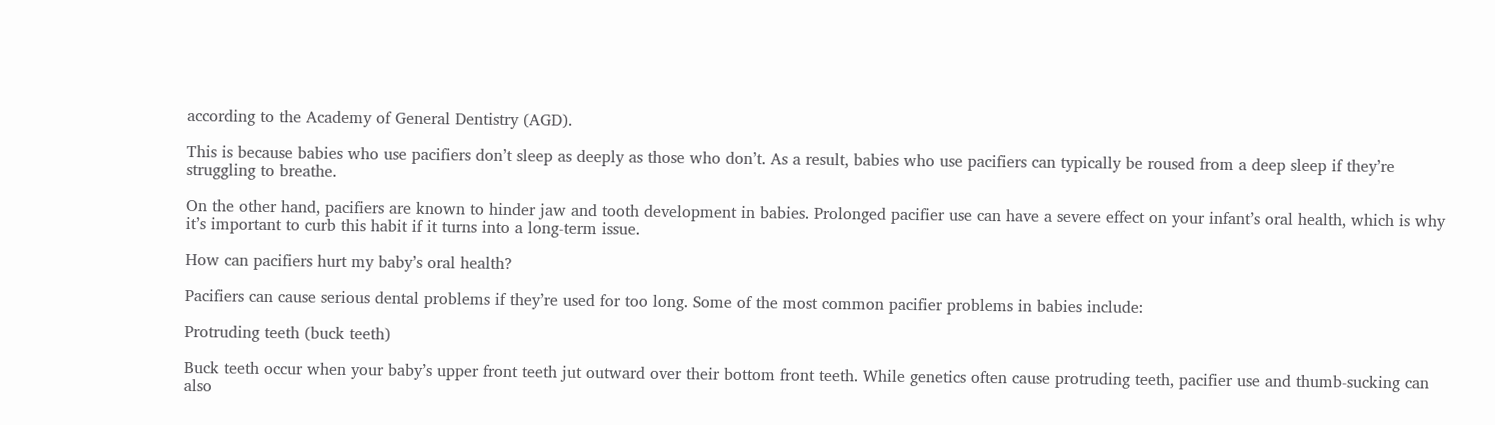according to the Academy of General Dentistry (AGD).

This is because babies who use pacifiers don’t sleep as deeply as those who don’t. As a result, babies who use pacifiers can typically be roused from a deep sleep if they’re struggling to breathe.

On the other hand, pacifiers are known to hinder jaw and tooth development in babies. Prolonged pacifier use can have a severe effect on your infant’s oral health, which is why it’s important to curb this habit if it turns into a long-term issue.

How can pacifiers hurt my baby’s oral health?

Pacifiers can cause serious dental problems if they’re used for too long. Some of the most common pacifier problems in babies include:

Protruding teeth (buck teeth)

Buck teeth occur when your baby’s upper front teeth jut outward over their bottom front teeth. While genetics often cause protruding teeth, pacifier use and thumb-sucking can also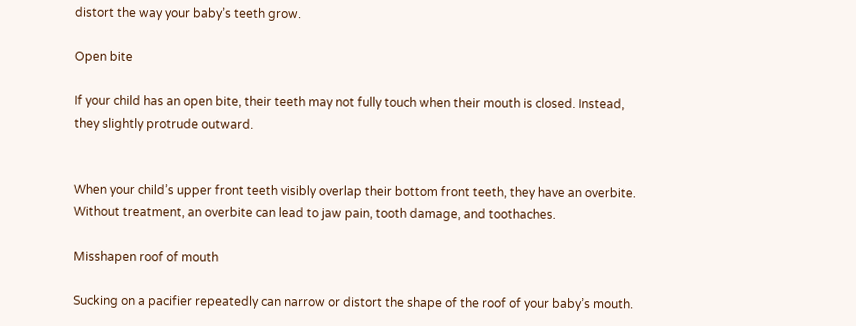distort the way your baby’s teeth grow.

Open bite

If your child has an open bite, their teeth may not fully touch when their mouth is closed. Instead, they slightly protrude outward.


When your child’s upper front teeth visibly overlap their bottom front teeth, they have an overbite. Without treatment, an overbite can lead to jaw pain, tooth damage, and toothaches.

Misshapen roof of mouth

Sucking on a pacifier repeatedly can narrow or distort the shape of the roof of your baby’s mouth.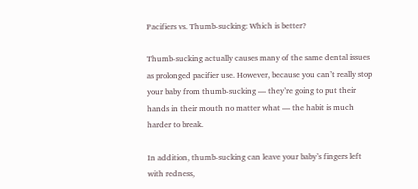Pacifiers vs. Thumb-sucking: Which is better?

Thumb-sucking actually causes many of the same dental issues as prolonged pacifier use. However, because you can’t really stop your baby from thumb-sucking — they’re going to put their hands in their mouth no matter what — the habit is much harder to break.

In addition, thumb-sucking can leave your baby’s fingers left with redness,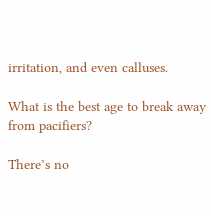irritation, and even calluses.

What is the best age to break away from pacifiers?

There’s no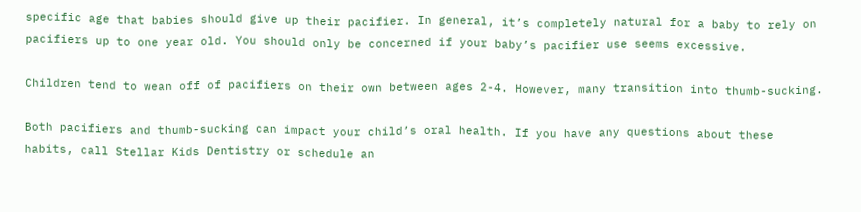specific age that babies should give up their pacifier. In general, it’s completely natural for a baby to rely on pacifiers up to one year old. You should only be concerned if your baby’s pacifier use seems excessive.

Children tend to wean off of pacifiers on their own between ages 2-4. However, many transition into thumb-sucking.

Both pacifiers and thumb-sucking can impact your child’s oral health. If you have any questions about these habits, call Stellar Kids Dentistry or schedule an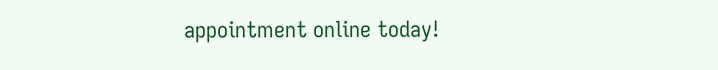appointment online today!